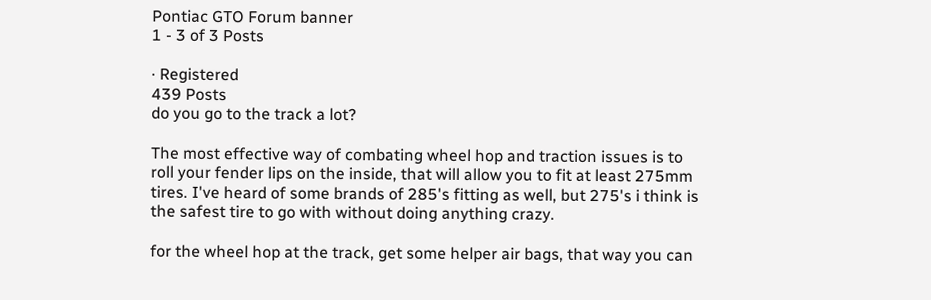Pontiac GTO Forum banner
1 - 3 of 3 Posts

· Registered
439 Posts
do you go to the track a lot?

The most effective way of combating wheel hop and traction issues is to roll your fender lips on the inside, that will allow you to fit at least 275mm tires. I've heard of some brands of 285's fitting as well, but 275's i think is the safest tire to go with without doing anything crazy.

for the wheel hop at the track, get some helper air bags, that way you can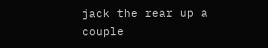jack the rear up a couple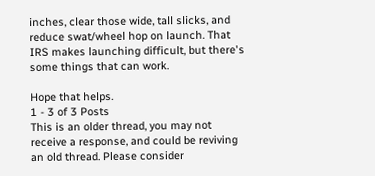inches, clear those wide, tall slicks, and reduce swat/wheel hop on launch. That IRS makes launching difficult, but there's some things that can work.

Hope that helps.
1 - 3 of 3 Posts
This is an older thread, you may not receive a response, and could be reviving an old thread. Please consider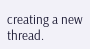creating a new thread.